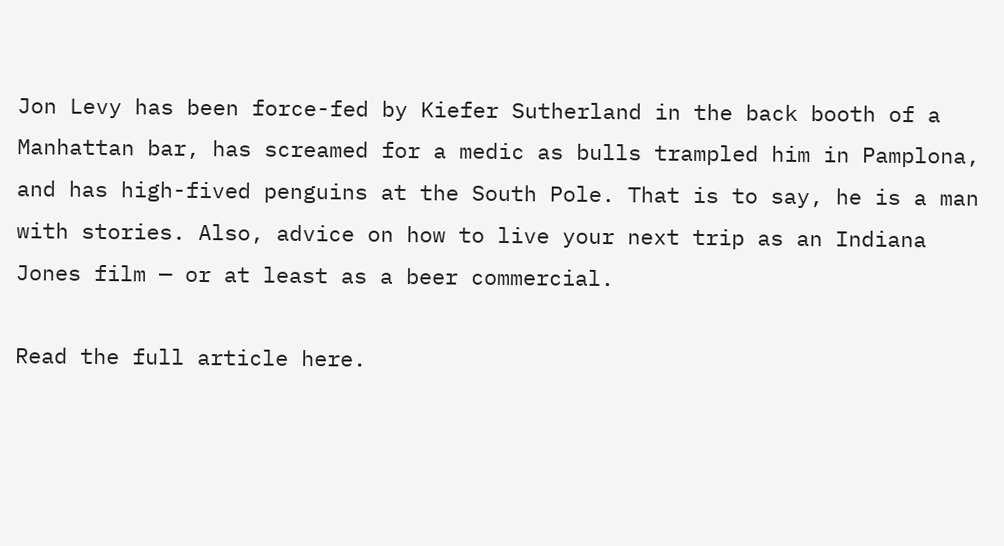Jon Levy has been force-fed by Kiefer Sutherland in the back booth of a Manhattan bar, has screamed for a medic as bulls trampled him in Pamplona, and has high-fived penguins at the South Pole. That is to say, he is a man with stories. Also, advice on how to live your next trip as an Indiana Jones film — or at least as a beer commercial.

Read the full article here.